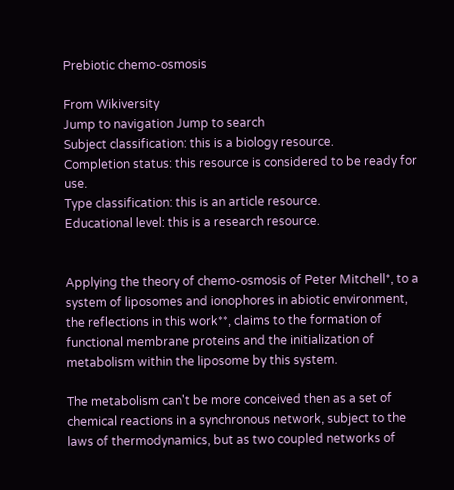Prebiotic chemo-osmosis

From Wikiversity
Jump to navigation Jump to search
Subject classification: this is a biology resource.
Completion status: this resource is considered to be ready for use.
Type classification: this is an article resource.
Educational level: this is a research resource.


Applying the theory of chemo-osmosis of Peter Mitchell*, to a system of liposomes and ionophores in abiotic environment, the reflections in this work**, claims to the formation of functional membrane proteins and the initialization of metabolism within the liposome by this system.

The metabolism can't be more conceived then as a set of chemical reactions in a synchronous network, subject to the laws of thermodynamics, but as two coupled networks of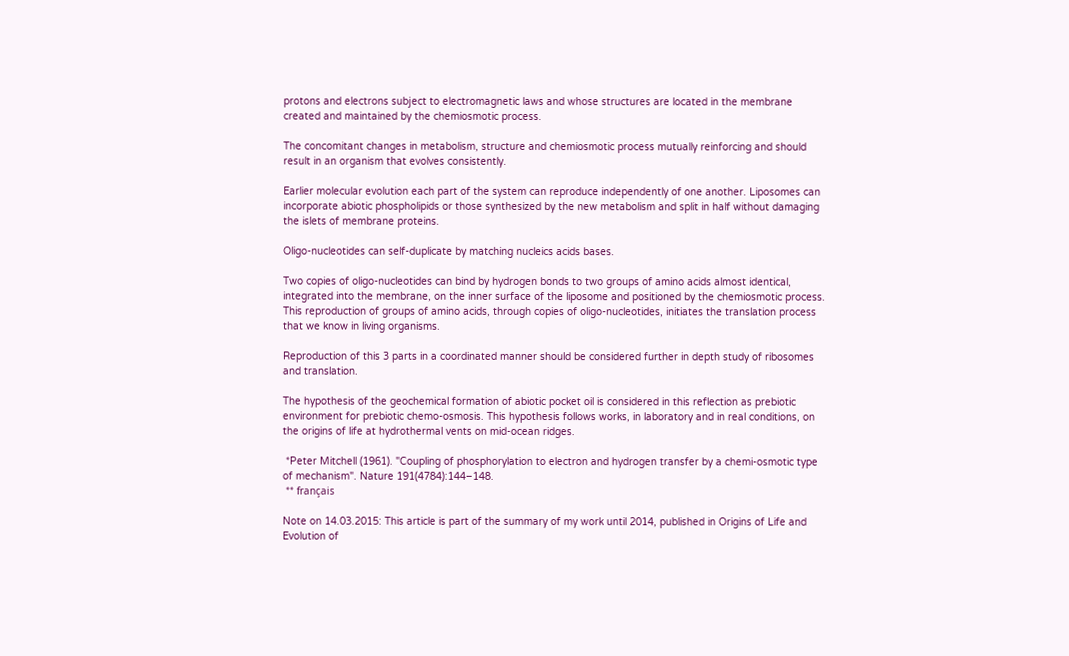protons and electrons subject to electromagnetic laws and whose structures are located in the membrane created and maintained by the chemiosmotic process.

The concomitant changes in metabolism, structure and chemiosmotic process mutually reinforcing and should result in an organism that evolves consistently.

Earlier molecular evolution each part of the system can reproduce independently of one another. Liposomes can incorporate abiotic phospholipids or those synthesized by the new metabolism and split in half without damaging the islets of membrane proteins.

Oligo-nucleotides can self-duplicate by matching nucleics acids bases.

Two copies of oligo-nucleotides can bind by hydrogen bonds to two groups of amino acids almost identical, integrated into the membrane, on the inner surface of the liposome and positioned by the chemiosmotic process. This reproduction of groups of amino acids, through copies of oligo-nucleotides, initiates the translation process that we know in living organisms.

Reproduction of this 3 parts in a coordinated manner should be considered further in depth study of ribosomes and translation.

The hypothesis of the geochemical formation of abiotic pocket oil is considered in this reflection as prebiotic environment for prebiotic chemo-osmosis. This hypothesis follows works, in laboratory and in real conditions, on the origins of life at hydrothermal vents on mid-ocean ridges.

 *Peter Mitchell (1961). "Coupling of phosphorylation to electron and hydrogen transfer by a chemi-osmotic type of mechanism". Nature 191(4784):144–148.
 ** français

Note on 14.03.2015: This article is part of the summary of my work until 2014, published in Origins of Life and Evolution of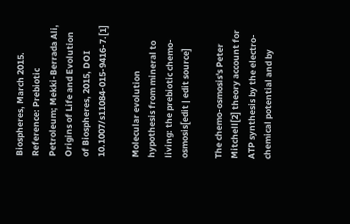Biospheres, March 2015.
Reference: Prebiotic Petroleum; Mekki-Berrada Ali, Origins of Life and Evolution of Biospheres, 2015, DOI 10.1007/s11084-015-9416-7.[1]

Molecular evolution hypothesis from mineral to living: the prebiotic chemo-osmosis[edit | edit source]

The chemo-osmosis's Peter Mitchell[2] theory account for ATP synthesis by the electro-chemical potential and by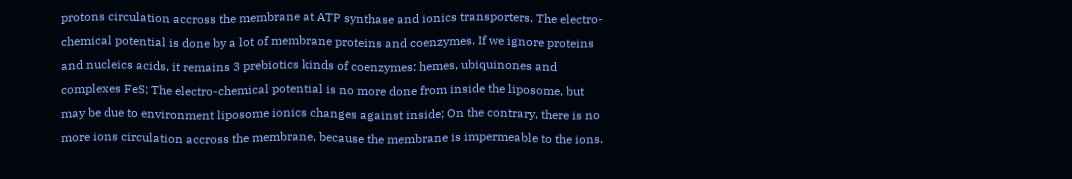protons circulation accross the membrane at ATP synthase and ionics transporters. The electro-chemical potential is done by a lot of membrane proteins and coenzymes. If we ignore proteins and nucleics acids, it remains 3 prebiotics kinds of coenzymes: hemes, ubiquinones and complexes FeS; The electro-chemical potential is no more done from inside the liposome, but may be due to environment liposome ionics changes against inside; On the contrary, there is no more ions circulation accross the membrane, because the membrane is impermeable to the ions.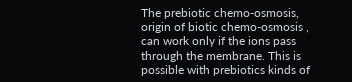The prebiotic chemo-osmosis, origin of biotic chemo-osmosis , can work only if the ions pass through the membrane. This is possible with prebiotics kinds of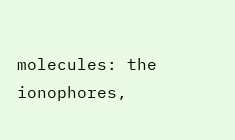molecules: the ionophores,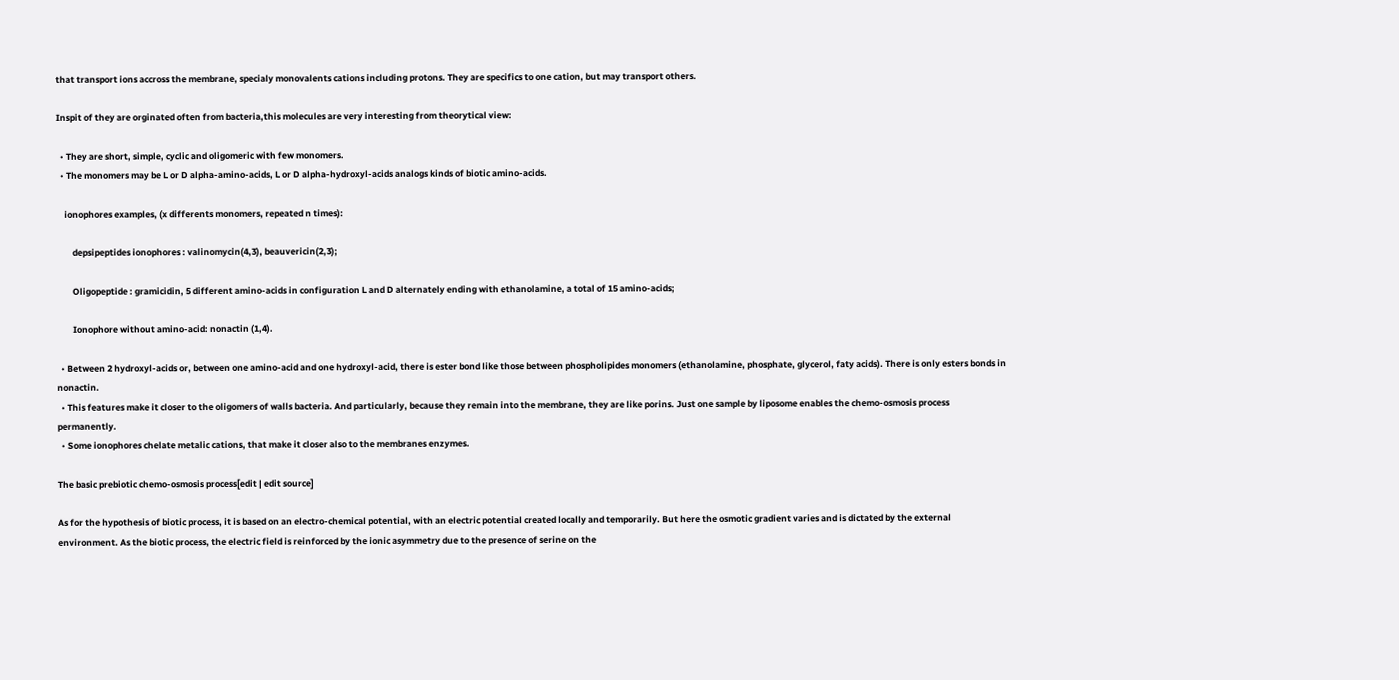that transport ions accross the membrane, specialy monovalents cations including protons. They are specifics to one cation, but may transport others.

Inspit of they are orginated often from bacteria,this molecules are very interesting from theorytical view:

  • They are short, simple, cyclic and oligomeric with few monomers.
  • The monomers may be L or D alpha-amino-acids, L or D alpha-hydroxyl-acids analogs kinds of biotic amino-acids.

    ionophores examples, (x differents monomers, repeated n times):

        depsipeptides ionophores : valinomycin(4,3), beauvericin(2,3);

        Oligopeptide : gramicidin, 5 different amino-acids in configuration L and D alternately ending with ethanolamine, a total of 15 amino-acids;

        Ionophore without amino-acid: nonactin (1,4).

  • Between 2 hydroxyl-acids or, between one amino-acid and one hydroxyl-acid, there is ester bond like those between phospholipides monomers (ethanolamine, phosphate, glycerol, faty acids). There is only esters bonds in nonactin.
  • This features make it closer to the oligomers of walls bacteria. And particularly, because they remain into the membrane, they are like porins. Just one sample by liposome enables the chemo-osmosis process permanently.
  • Some ionophores chelate metalic cations, that make it closer also to the membranes enzymes.

The basic prebiotic chemo-osmosis process[edit | edit source]

As for the hypothesis of biotic process, it is based on an electro-chemical potential, with an electric potential created locally and temporarily. But here the osmotic gradient varies and is dictated by the external environment. As the biotic process, the electric field is reinforced by the ionic asymmetry due to the presence of serine on the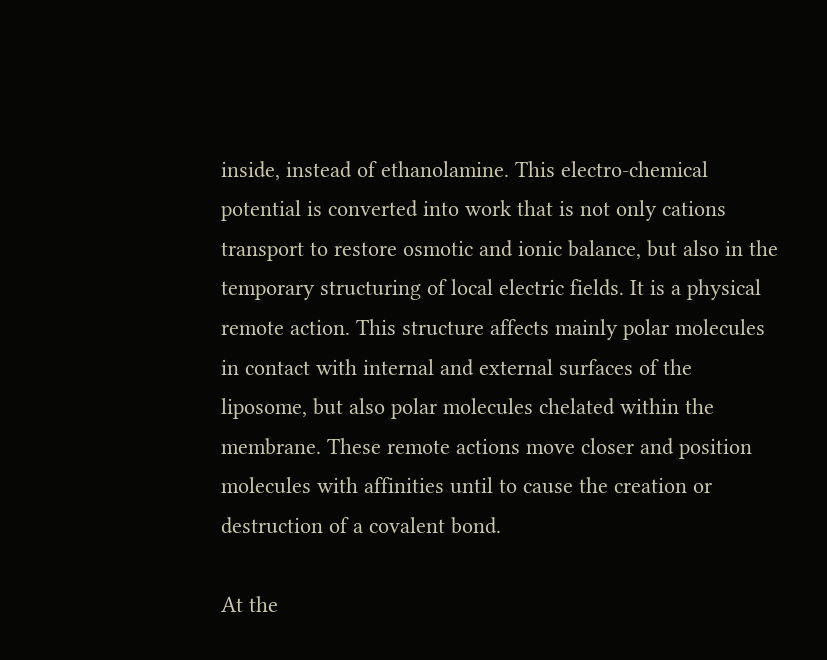inside, instead of ethanolamine. This electro-chemical potential is converted into work that is not only cations transport to restore osmotic and ionic balance, but also in the temporary structuring of local electric fields. It is a physical remote action. This structure affects mainly polar molecules in contact with internal and external surfaces of the liposome, but also polar molecules chelated within the membrane. These remote actions move closer and position molecules with affinities until to cause the creation or destruction of a covalent bond.

At the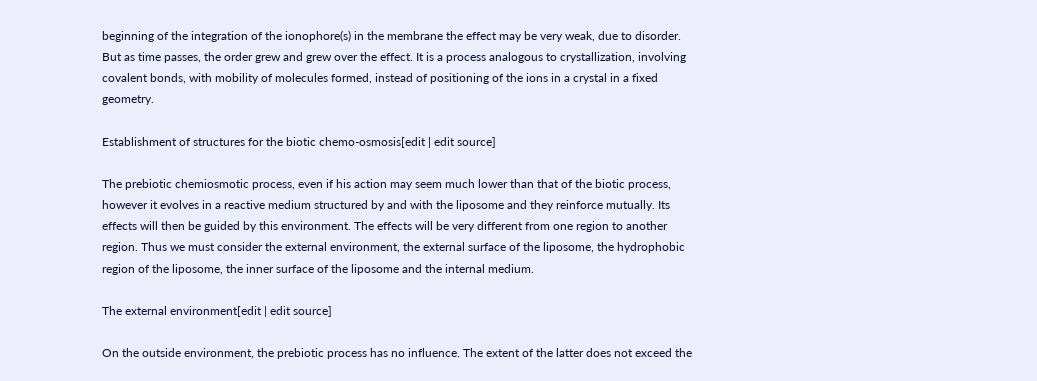beginning of the integration of the ionophore(s) in the membrane the effect may be very weak, due to disorder. But as time passes, the order grew and grew over the effect. It is a process analogous to crystallization, involving covalent bonds, with mobility of molecules formed, instead of positioning of the ions in a crystal in a fixed geometry.

Establishment of structures for the biotic chemo-osmosis[edit | edit source]

The prebiotic chemiosmotic process, even if his action may seem much lower than that of the biotic process, however it evolves in a reactive medium structured by and with the liposome and they reinforce mutually. Its effects will then be guided by this environment. The effects will be very different from one region to another region. Thus we must consider the external environment, the external surface of the liposome, the hydrophobic region of the liposome, the inner surface of the liposome and the internal medium.

The external environment[edit | edit source]

On the outside environment, the prebiotic process has no influence. The extent of the latter does not exceed the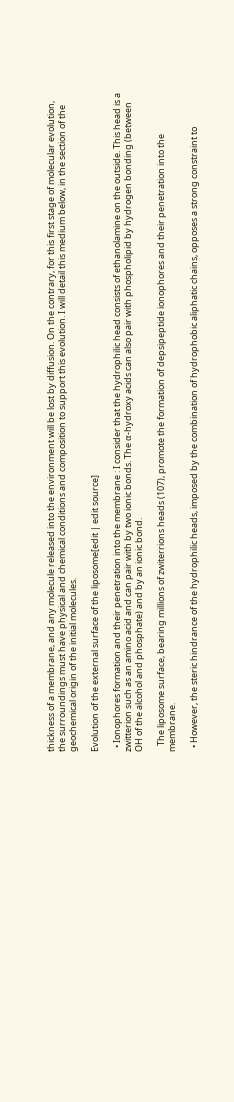thickness of a membrane, and any molecule released into the environment will be lost by diffusion. On the contrary, for this first stage of molecular evolution, the surroundings must have physical and chemical conditions and composition to support this evolution. I will detail this medium below, in the section of the geochemical origin of the initial molecules.

Evolution of the external surface of the liposome[edit | edit source]

  • Ionophores formation and their penetration into the membrane : I consider that the hydrophilic head consists of ethanolamine on the outside. This head is a zwitterion such as an amino acid and can pair with by two ionic bonds. The α-hydroxy acids can also pair with phospholipid by hydrogen bonding (between OH of the alcohol and phosphate) and by an ionic bond.

   The liposome surface, bearing millions of zwiterrions heads (107), promote the formation of depsipeptide ionophores and their penetration into the membrane.

  • However, the steric hindrance of the hydrophilic heads, imposed by the combination of hydrophobic aliphatic chains, opposes a strong constraint to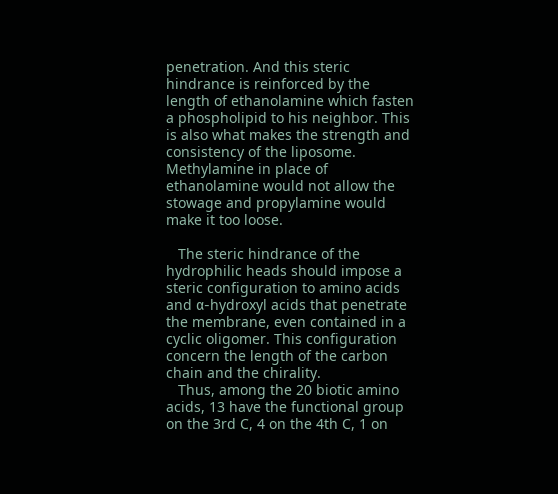penetration. And this steric hindrance is reinforced by the length of ethanolamine which fasten a phospholipid to his neighbor. This is also what makes the strength and consistency of the liposome. Methylamine in place of ethanolamine would not allow the stowage and propylamine would make it too loose.

   The steric hindrance of the hydrophilic heads should impose a steric configuration to amino acids and α-hydroxyl acids that penetrate the membrane, even contained in a cyclic oligomer. This configuration concern the length of the carbon chain and the chirality.
   Thus, among the 20 biotic amino acids, 13 have the functional group on the 3rd C, 4 on the 4th C, 1 on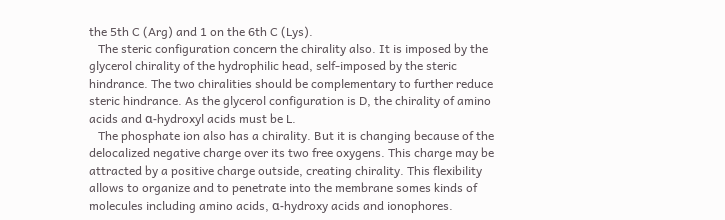the 5th C (Arg) and 1 on the 6th C (Lys).
   The steric configuration concern the chirality also. It is imposed by the glycerol chirality of the hydrophilic head, self-imposed by the steric hindrance. The two chiralities should be complementary to further reduce steric hindrance. As the glycerol configuration is D, the chirality of amino acids and α-hydroxyl acids must be L.
   The phosphate ion also has a chirality. But it is changing because of the delocalized negative charge over its two free oxygens. This charge may be attracted by a positive charge outside, creating chirality. This flexibility allows to organize and to penetrate into the membrane somes kinds of molecules including amino acids, α-hydroxy acids and ionophores.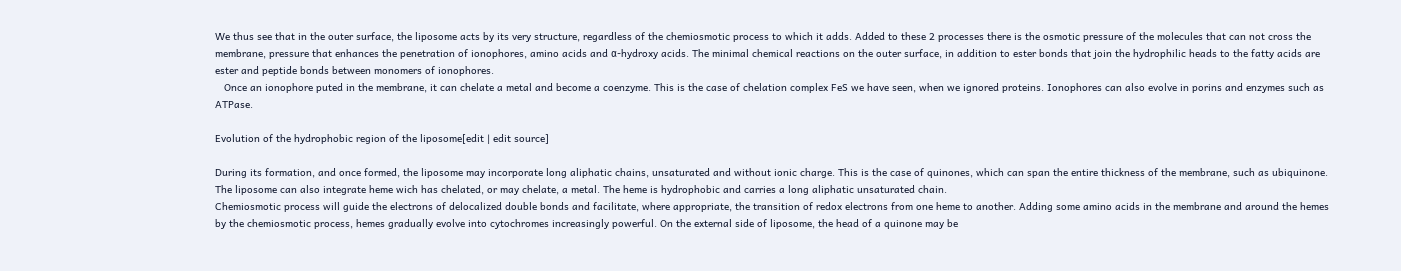We thus see that in the outer surface, the liposome acts by its very structure, regardless of the chemiosmotic process to which it adds. Added to these 2 processes there is the osmotic pressure of the molecules that can not cross the membrane, pressure that enhances the penetration of ionophores, amino acids and α-hydroxy acids. The minimal chemical reactions on the outer surface, in addition to ester bonds that join the hydrophilic heads to the fatty acids are ester and peptide bonds between monomers of ionophores.
   Once an ionophore puted in the membrane, it can chelate a metal and become a coenzyme. This is the case of chelation complex FeS we have seen, when we ignored proteins. Ionophores can also evolve in porins and enzymes such as ATPase.

Evolution of the hydrophobic region of the liposome[edit | edit source]

During its formation, and once formed, the liposome may incorporate long aliphatic chains, unsaturated and without ionic charge. This is the case of quinones, which can span the entire thickness of the membrane, such as ubiquinone. The liposome can also integrate heme wich has chelated, or may chelate, a metal. The heme is hydrophobic and carries a long aliphatic unsaturated chain.
Chemiosmotic process will guide the electrons of delocalized double bonds and facilitate, where appropriate, the transition of redox electrons from one heme to another. Adding some amino acids in the membrane and around the hemes by the chemiosmotic process, hemes gradually evolve into cytochromes increasingly powerful. On the external side of liposome, the head of a quinone may be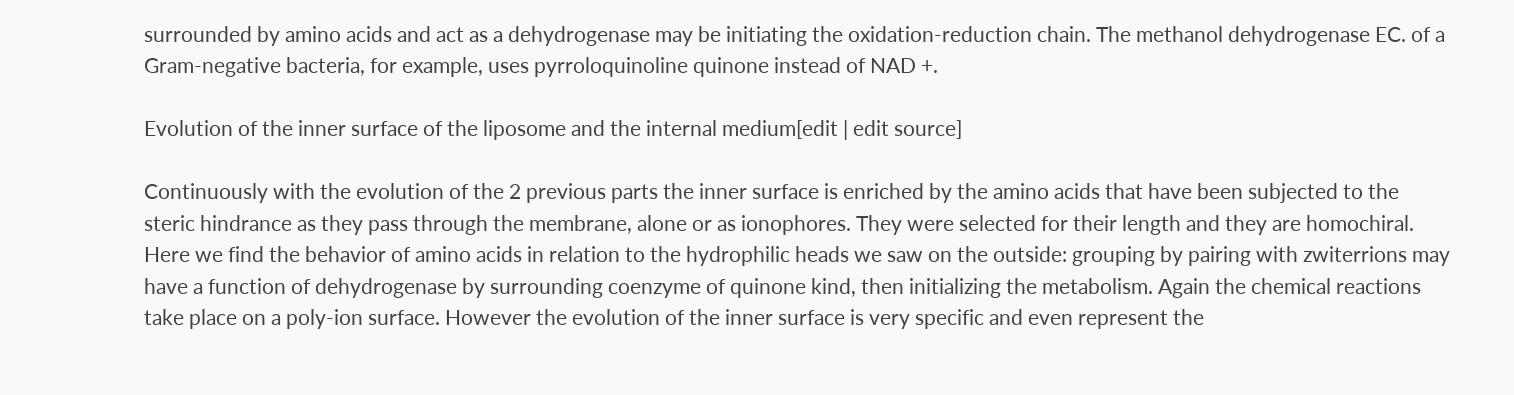surrounded by amino acids and act as a dehydrogenase may be initiating the oxidation-reduction chain. The methanol dehydrogenase EC. of a Gram-negative bacteria, for example, uses pyrroloquinoline quinone instead of NAD +.

Evolution of the inner surface of the liposome and the internal medium[edit | edit source]

Continuously with the evolution of the 2 previous parts the inner surface is enriched by the amino acids that have been subjected to the steric hindrance as they pass through the membrane, alone or as ionophores. They were selected for their length and they are homochiral.
Here we find the behavior of amino acids in relation to the hydrophilic heads we saw on the outside: grouping by pairing with zwiterrions may have a function of dehydrogenase by surrounding coenzyme of quinone kind, then initializing the metabolism. Again the chemical reactions take place on a poly-ion surface. However the evolution of the inner surface is very specific and even represent the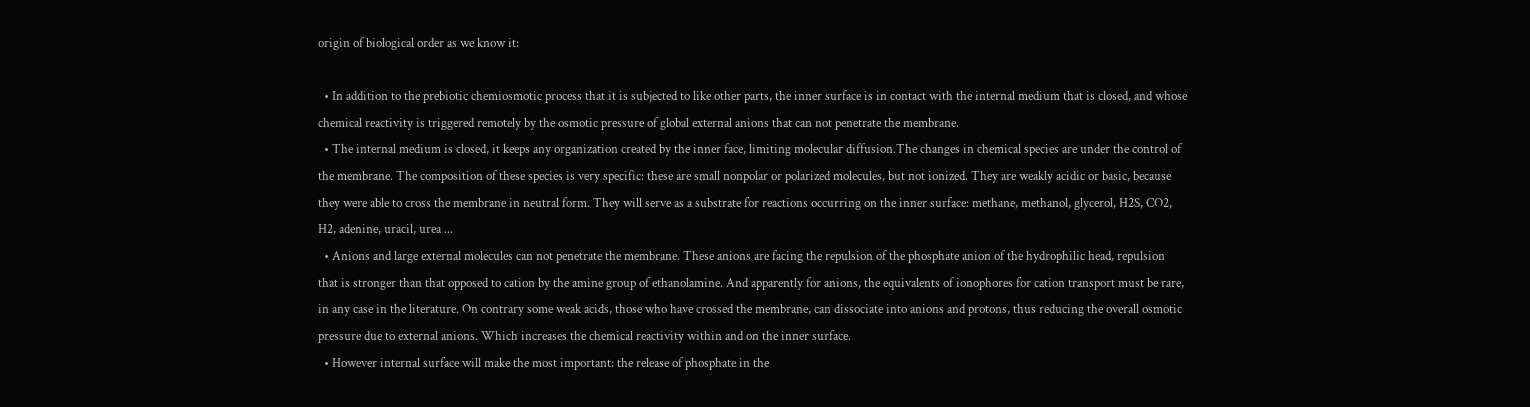origin of biological order as we know it:

  • In addition to the prebiotic chemiosmotic process that it is subjected to like other parts, the inner surface is in contact with the internal medium that is closed, and whose chemical reactivity is triggered remotely by the osmotic pressure of global external anions that can not penetrate the membrane.
  • The internal medium is closed, it keeps any organization created by the inner face, limiting molecular diffusion.The changes in chemical species are under the control of the membrane. The composition of these species is very specific: these are small nonpolar or polarized molecules, but not ionized. They are weakly acidic or basic, because they were able to cross the membrane in neutral form. They will serve as a substrate for reactions occurring on the inner surface: methane, methanol, glycerol, H2S, CO2, H2, adenine, uracil, urea ...
  • Anions and large external molecules can not penetrate the membrane. These anions are facing the repulsion of the phosphate anion of the hydrophilic head, repulsion that is stronger than that opposed to cation by the amine group of ethanolamine. And apparently for anions, the equivalents of ionophores for cation transport must be rare, in any case in the literature. On contrary some weak acids, those who have crossed the membrane, can dissociate into anions and protons, thus reducing the overall osmotic pressure due to external anions. Which increases the chemical reactivity within and on the inner surface.
  • However internal surface will make the most important: the release of phosphate in the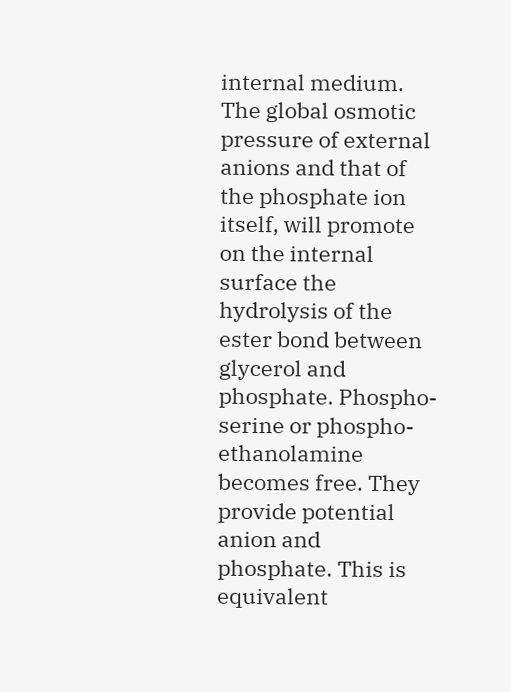internal medium. The global osmotic pressure of external anions and that of the phosphate ion itself, will promote on the internal surface the hydrolysis of the ester bond between glycerol and phosphate. Phospho-serine or phospho-ethanolamine becomes free. They provide potential anion and phosphate. This is equivalent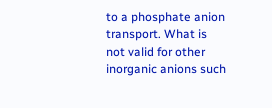to a phosphate anion transport. What is not valid for other inorganic anions such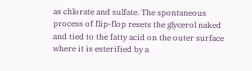as chlorate and sulfate. The spontaneous process of flip-flop resets the glycerol naked and tied to the fatty acid on the outer surface where it is esterified by a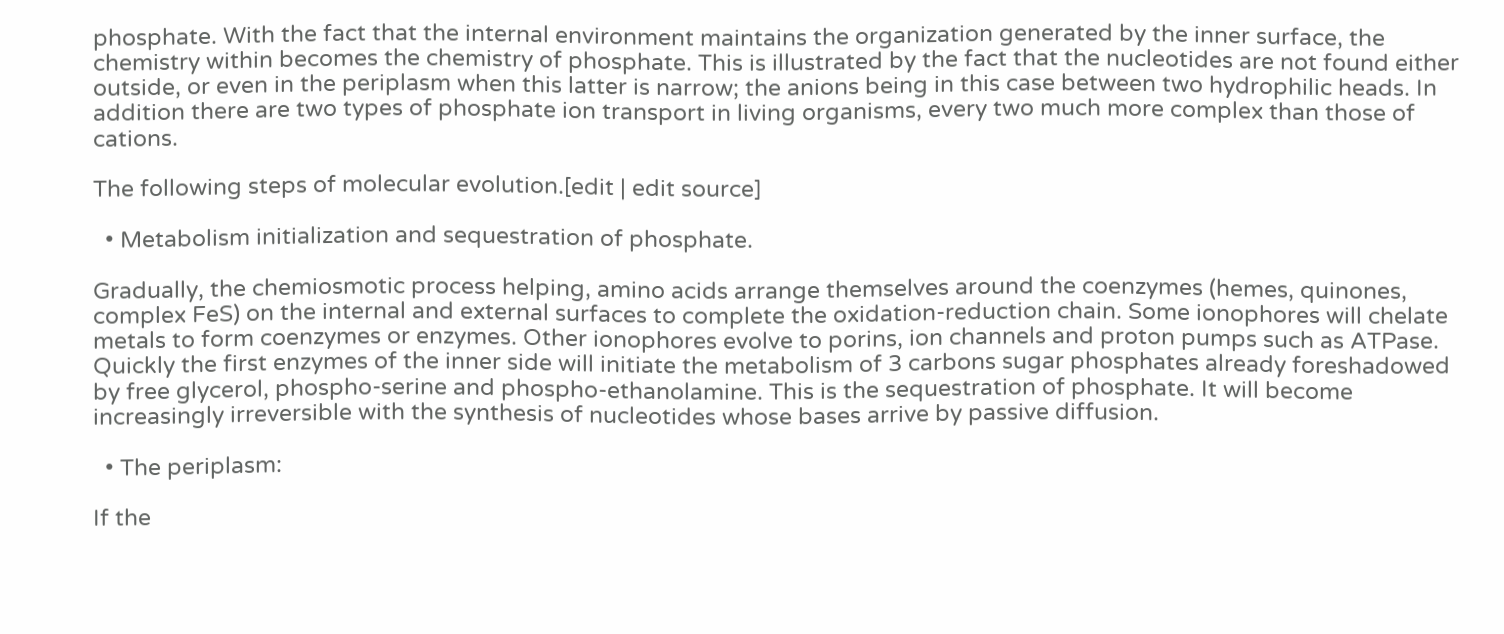phosphate. With the fact that the internal environment maintains the organization generated by the inner surface, the chemistry within becomes the chemistry of phosphate. This is illustrated by the fact that the nucleotides are not found either outside, or even in the periplasm when this latter is narrow; the anions being in this case between two hydrophilic heads. In addition there are two types of phosphate ion transport in living organisms, every two much more complex than those of cations.

The following steps of molecular evolution.[edit | edit source]

  • Metabolism initialization and sequestration of phosphate.

Gradually, the chemiosmotic process helping, amino acids arrange themselves around the coenzymes (hemes, quinones, complex FeS) on the internal and external surfaces to complete the oxidation-reduction chain. Some ionophores will chelate metals to form coenzymes or enzymes. Other ionophores evolve to porins, ion channels and proton pumps such as ATPase.
Quickly the first enzymes of the inner side will initiate the metabolism of 3 carbons sugar phosphates already foreshadowed by free glycerol, phospho-serine and phospho-ethanolamine. This is the sequestration of phosphate. It will become increasingly irreversible with the synthesis of nucleotides whose bases arrive by passive diffusion.

  • The periplasm:

If the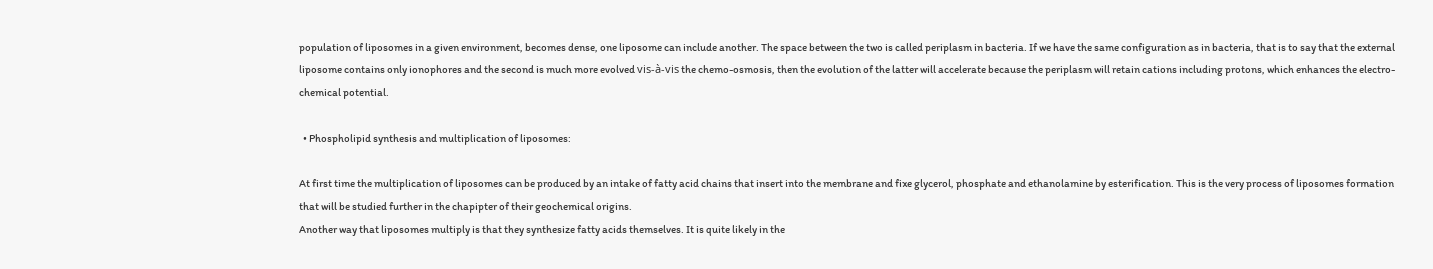population of liposomes in a given environment, becomes dense, one liposome can include another. The space between the two is called periplasm in bacteria. If we have the same configuration as in bacteria, that is to say that the external liposome contains only ionophores and the second is much more evolved vis-à-vis the chemo-osmosis, then the evolution of the latter will accelerate because the periplasm will retain cations including protons, which enhances the electro-chemical potential.

  • Phospholipid synthesis and multiplication of liposomes:

At first time the multiplication of liposomes can be produced by an intake of fatty acid chains that insert into the membrane and fixe glycerol, phosphate and ethanolamine by esterification. This is the very process of liposomes formation that will be studied further in the chapipter of their geochemical origins.
Another way that liposomes multiply is that they synthesize fatty acids themselves. It is quite likely in the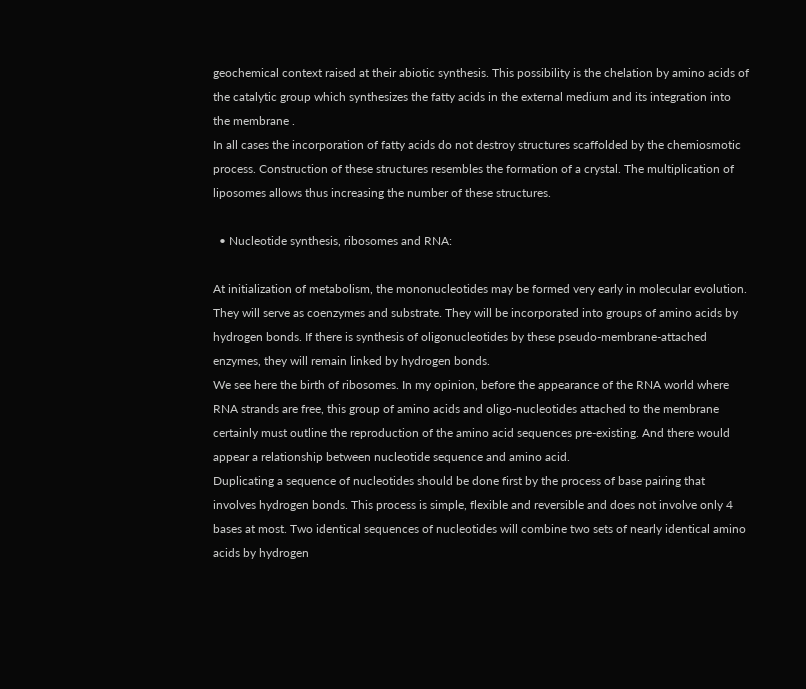geochemical context raised at their abiotic synthesis. This possibility is the chelation by amino acids of the catalytic group which synthesizes the fatty acids in the external medium and its integration into the membrane .
In all cases the incorporation of fatty acids do not destroy structures scaffolded by the chemiosmotic process. Construction of these structures resembles the formation of a crystal. The multiplication of liposomes allows thus increasing the number of these structures.

  • Nucleotide synthesis, ribosomes and RNA:

At initialization of metabolism, the mononucleotides may be formed very early in molecular evolution. They will serve as coenzymes and substrate. They will be incorporated into groups of amino acids by hydrogen bonds. If there is synthesis of oligonucleotides by these pseudo-membrane-attached enzymes, they will remain linked by hydrogen bonds.
We see here the birth of ribosomes. In my opinion, before the appearance of the RNA world where RNA strands are free, this group of amino acids and oligo-nucleotides attached to the membrane certainly must outline the reproduction of the amino acid sequences pre-existing. And there would appear a relationship between nucleotide sequence and amino acid.
Duplicating a sequence of nucleotides should be done first by the process of base pairing that involves hydrogen bonds. This process is simple, flexible and reversible and does not involve only 4 bases at most. Two identical sequences of nucleotides will combine two sets of nearly identical amino acids by hydrogen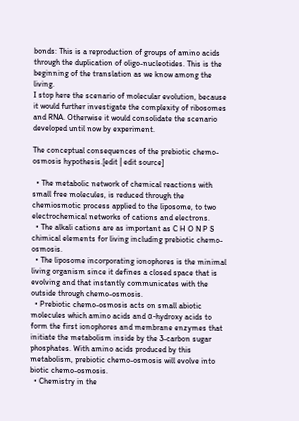bonds: This is a reproduction of groups of amino acids through the duplication of oligo-nucleotides. This is the beginning of the translation as we know among the living.
I stop here the scenario of molecular evolution, because it would further investigate the complexity of ribosomes and RNA. Otherwise it would consolidate the scenario developed until now by experiment.

The conceptual consequences of the prebiotic chemo-osmosis hypothesis.[edit | edit source]

  • The metabolic network of chemical reactions with small free molecules, is reduced through the chemiosmotic process applied to the liposome, to two electrochemical networks of cations and electrons.
  • The alkali cations are as important as C H O N P S chimical elements for living including prebiotic chemo-osmosis.
  • The liposome incorporating ionophores is the minimal living organism since it defines a closed space that is evolving and that instantly communicates with the outside through chemo-osmosis.
  • Prebiotic chemo-osmosis acts on small abiotic molecules which amino acids and α-hydroxy acids to form the first ionophores and membrane enzymes that initiate the metabolism inside by the 3-carbon sugar phosphates. With amino acids produced by this metabolism, prebiotic chemo-osmosis will evolve into biotic chemo-osmosis.
  • Chemistry in the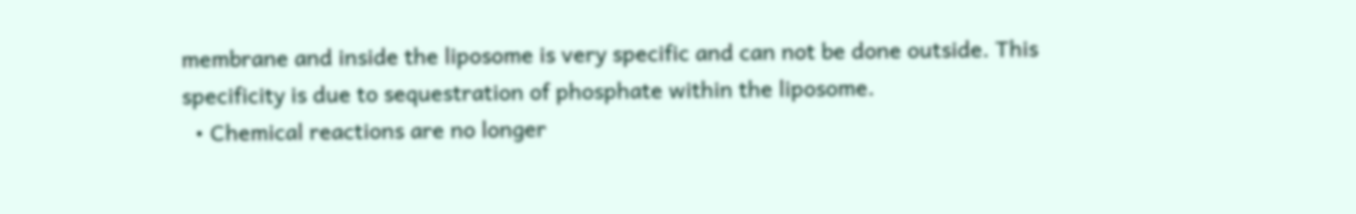membrane and inside the liposome is very specific and can not be done outside. This specificity is due to sequestration of phosphate within the liposome.
  • Chemical reactions are no longer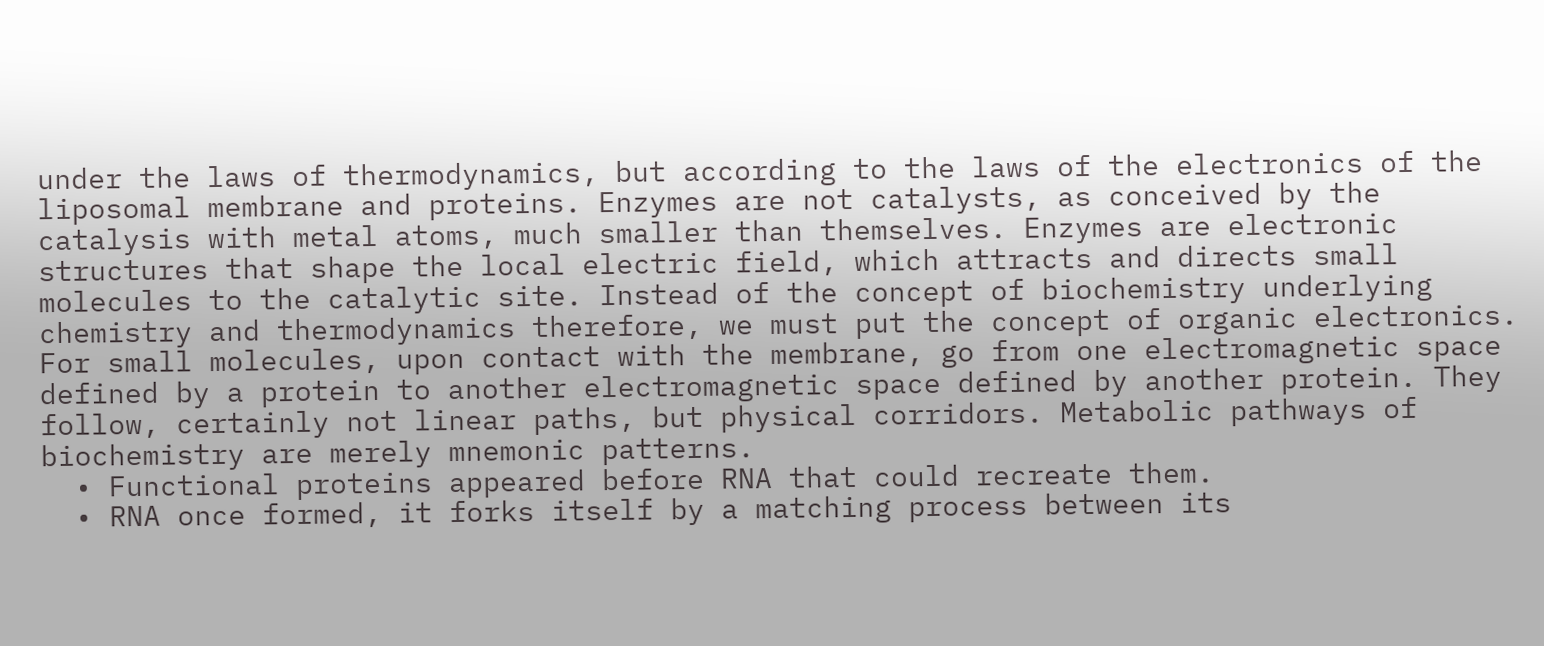under the laws of thermodynamics, but according to the laws of the electronics of the liposomal membrane and proteins. Enzymes are not catalysts, as conceived by the catalysis with metal atoms, much smaller than themselves. Enzymes are electronic structures that shape the local electric field, which attracts and directs small molecules to the catalytic site. Instead of the concept of biochemistry underlying chemistry and thermodynamics therefore, we must put the concept of organic electronics. For small molecules, upon contact with the membrane, go from one electromagnetic space defined by a protein to another electromagnetic space defined by another protein. They follow, certainly not linear paths, but physical corridors. Metabolic pathways of biochemistry are merely mnemonic patterns.
  • Functional proteins appeared before RNA that could recreate them.
  • RNA once formed, it forks itself by a matching process between its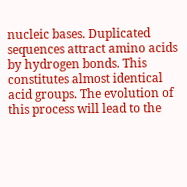nucleic bases. Duplicated sequences attract amino acids by hydrogen bonds. This constitutes almost identical acid groups. The evolution of this process will lead to the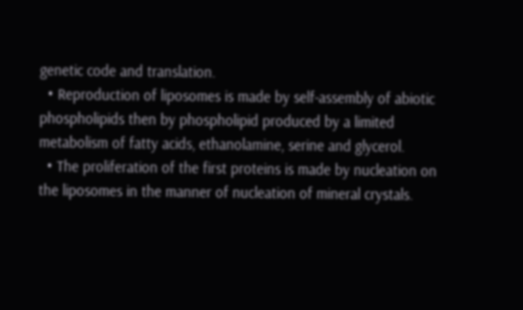genetic code and translation.
  • Reproduction of liposomes is made by self-assembly of abiotic phospholipids then by phospholipid produced by a limited metabolism of fatty acids, ethanolamine, serine and glycerol.
  • The proliferation of the first proteins is made by nucleation on the liposomes in the manner of nucleation of mineral crystals.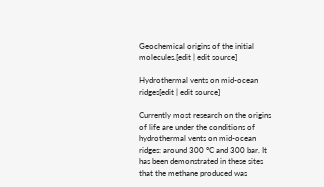Geochemical origins of the initial molecules.[edit | edit source]

Hydrothermal vents on mid-ocean ridges[edit | edit source]

Currently most research on the origins of life are under the conditions of hydrothermal vents on mid-ocean ridges: around 300 °C and 300 bar. It has been demonstrated in these sites that the methane produced was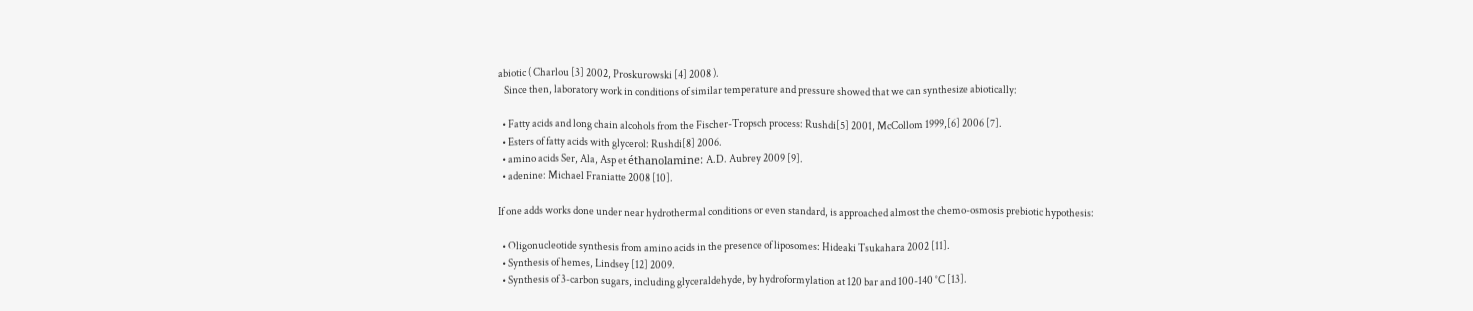abiotic ( Charlou [3] 2002, Proskurowski [4] 2008 ).
   Since then, laboratory work in conditions of similar temperature and pressure showed that we can synthesize abiotically:

  • Fatty acids and long chain alcohols from the Fischer-Tropsch process: Rushdi[5] 2001, McCollom 1999,[6] 2006 [7].
  • Esters of fatty acids with glycerol: Rushdi[8] 2006.
  • amino acids Ser, Ala, Asp et éthanolamine: A.D. Aubrey 2009 [9].
  • adenine: Michael Franiatte 2008 [10].

If one adds works done under near hydrothermal conditions or even standard, is approached almost the chemo-osmosis prebiotic hypothesis:

  • Oligonucleotide synthesis from amino acids in the presence of liposomes: Hideaki Tsukahara 2002 [11].
  • Synthesis of hemes, Lindsey [12] 2009.
  • Synthesis of 3-carbon sugars, including glyceraldehyde, by hydroformylation at 120 bar and 100-140 °C [13].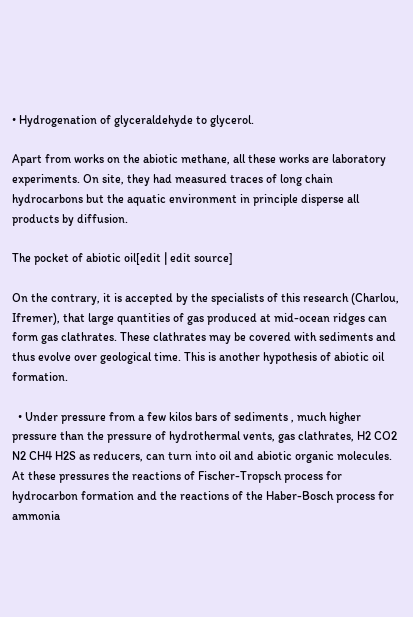• Hydrogenation of glyceraldehyde to glycerol.

Apart from works on the abiotic methane, all these works are laboratory experiments. On site, they had measured traces of long chain hydrocarbons but the aquatic environment in principle disperse all products by diffusion.

The pocket of abiotic oil[edit | edit source]

On the contrary, it is accepted by the specialists of this research (Charlou, Ifremer), that large quantities of gas produced at mid-ocean ridges can form gas clathrates. These clathrates may be covered with sediments and thus evolve over geological time. This is another hypothesis of abiotic oil formation.

  • Under pressure from a few kilos bars of sediments , much higher pressure than the pressure of hydrothermal vents, gas clathrates, H2 CO2 N2 CH4 H2S as reducers, can turn into oil and abiotic organic molecules. At these pressures the reactions of Fischer-Tropsch process for hydrocarbon formation and the reactions of the Haber-Bosch process for ammonia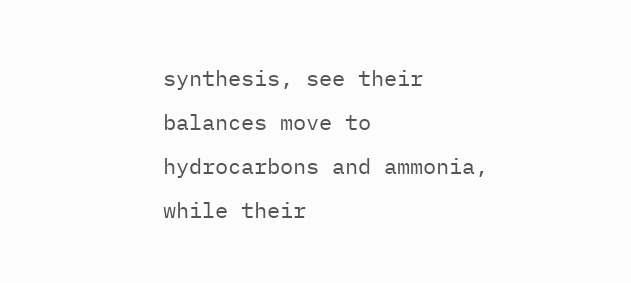synthesis, see their balances move to hydrocarbons and ammonia, while their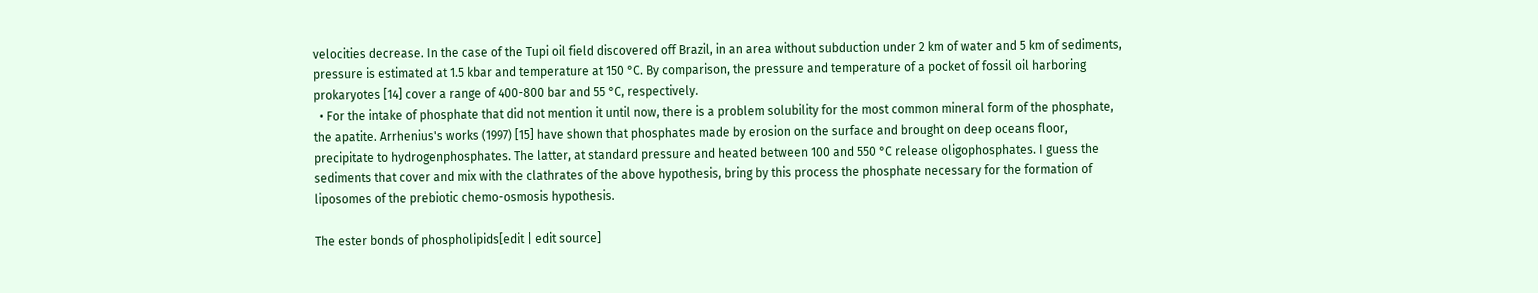velocities decrease. In the case of the Tupi oil field discovered off Brazil, in an area without subduction under 2 km of water and 5 km of sediments, pressure is estimated at 1.5 kbar and temperature at 150 °C. By comparison, the pressure and temperature of a pocket of fossil oil harboring prokaryotes [14] cover a range of 400-800 bar and 55 °C, respectively.
  • For the intake of phosphate that did not mention it until now, there is a problem solubility for the most common mineral form of the phosphate, the apatite. Arrhenius's works (1997) [15] have shown that phosphates made by erosion on the surface and brought on deep oceans floor, precipitate to hydrogenphosphates. The latter, at standard pressure and heated between 100 and 550 °C release oligophosphates. I guess the sediments that cover and mix with the clathrates of the above hypothesis, bring by this process the phosphate necessary for the formation of liposomes of the prebiotic chemo-osmosis hypothesis.

The ester bonds of phospholipids[edit | edit source]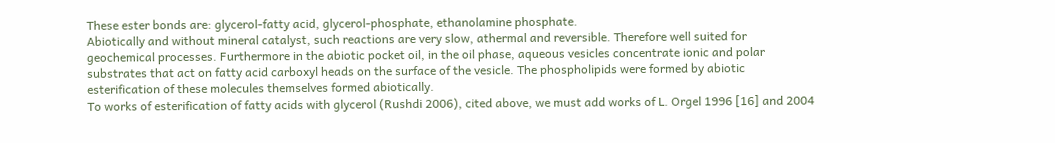These ester bonds are: glycerol-fatty acid, glycerol-phosphate, ethanolamine phosphate.
Abiotically and without mineral catalyst, such reactions are very slow, athermal and reversible. Therefore well suited for geochemical processes. Furthermore in the abiotic pocket oil, in the oil phase, aqueous vesicles concentrate ionic and polar substrates that act on fatty acid carboxyl heads on the surface of the vesicle. The phospholipids were formed by abiotic esterification of these molecules themselves formed abiotically.
To works of esterification of fatty acids with glycerol (Rushdi 2006), cited above, we must add works of L. Orgel 1996 [16] and 2004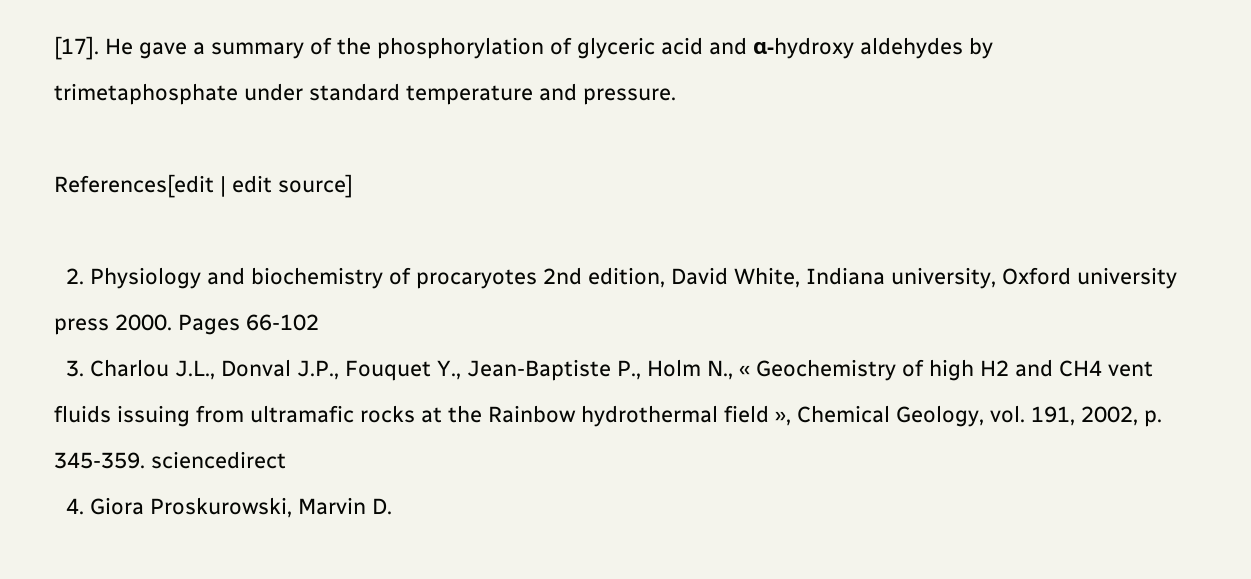[17]. He gave a summary of the phosphorylation of glyceric acid and α-hydroxy aldehydes by trimetaphosphate under standard temperature and pressure.

References[edit | edit source]

  2. Physiology and biochemistry of procaryotes 2nd edition, David White, Indiana university, Oxford university press 2000. Pages 66-102
  3. Charlou J.L., Donval J.P., Fouquet Y., Jean-Baptiste P., Holm N., « Geochemistry of high H2 and CH4 vent fluids issuing from ultramafic rocks at the Rainbow hydrothermal field », Chemical Geology, vol. 191, 2002, p. 345-359. sciencedirect
  4. Giora Proskurowski, Marvin D.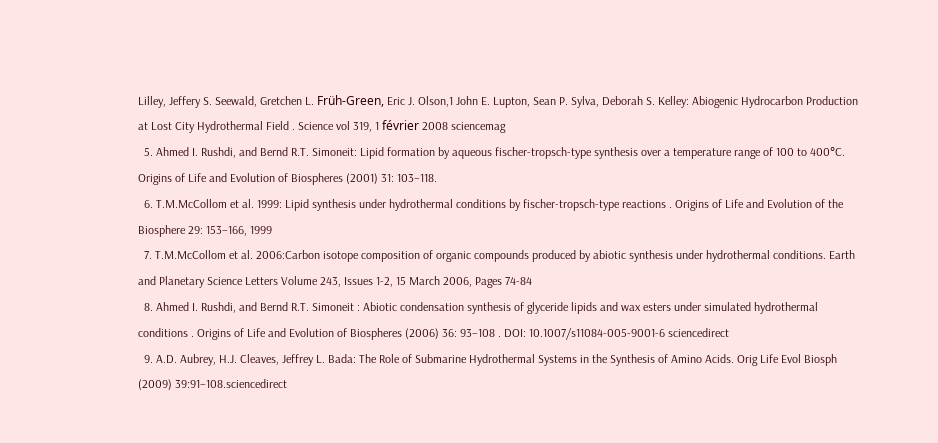Lilley, Jeffery S. Seewald, Gretchen L. Früh-Green, Eric J. Olson,1 John E. Lupton, Sean P. Sylva, Deborah S. Kelley: Abiogenic Hydrocarbon Production at Lost City Hydrothermal Field . Science vol 319, 1 février 2008 sciencemag
  5. Ahmed I. Rushdi, and Bernd R.T. Simoneit: Lipid formation by aqueous fischer-tropsch-type synthesis over a temperature range of 100 to 400°C. Origins of Life and Evolution of Biospheres (2001) 31: 103–118.
  6. T.M.McCollom et al. 1999: Lipid synthesis under hydrothermal conditions by fischer-tropsch-type reactions . Origins of Life and Evolution of the Biosphere 29: 153–166, 1999
  7. T.M.McCollom et al. 2006:Carbon isotope composition of organic compounds produced by abiotic synthesis under hydrothermal conditions. Earth and Planetary Science Letters Volume 243, Issues 1-2, 15 March 2006, Pages 74-84
  8. Ahmed I. Rushdi, and Bernd R.T. Simoneit : Abiotic condensation synthesis of glyceride lipids and wax esters under simulated hydrothermal conditions . Origins of Life and Evolution of Biospheres (2006) 36: 93–108 . DOI: 10.1007/s11084-005-9001-6 sciencedirect
  9. A.D. Aubrey, H.J. Cleaves, Jeffrey L. Bada: The Role of Submarine Hydrothermal Systems in the Synthesis of Amino Acids. Orig Life Evol Biosph (2009) 39:91–108.sciencedirect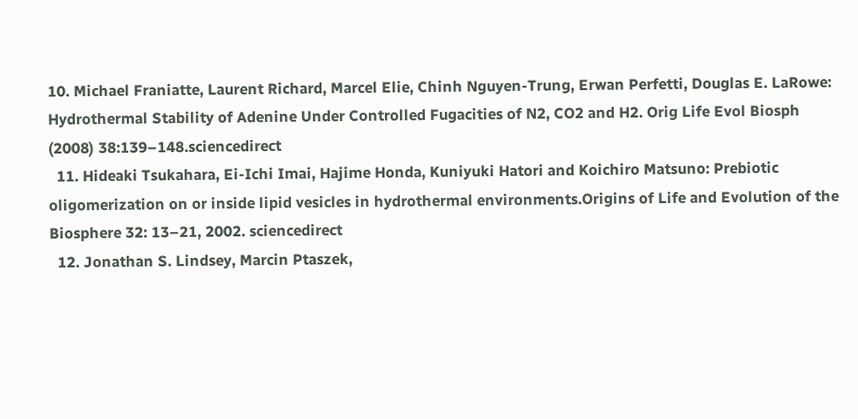10. Michael Franiatte, Laurent Richard, Marcel Elie, Chinh Nguyen-Trung, Erwan Perfetti, Douglas E. LaRowe: Hydrothermal Stability of Adenine Under Controlled Fugacities of N2, CO2 and H2. Orig Life Evol Biosph (2008) 38:139–148.sciencedirect
  11. Hideaki Tsukahara, Ei-Ichi Imai, Hajime Honda, Kuniyuki Hatori and Koichiro Matsuno: Prebiotic oligomerization on or inside lipid vesicles in hydrothermal environments.Origins of Life and Evolution of the Biosphere 32: 13–21, 2002. sciencedirect
  12. Jonathan S. Lindsey, Marcin Ptaszek,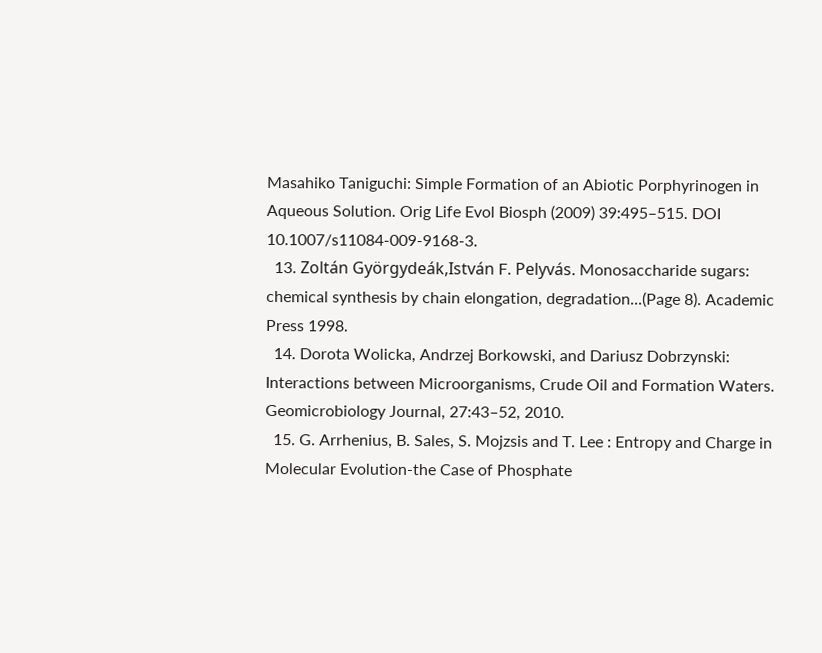Masahiko Taniguchi: Simple Formation of an Abiotic Porphyrinogen in Aqueous Solution. Orig Life Evol Biosph (2009) 39:495–515. DOI 10.1007/s11084-009-9168-3.
  13. Zoltán Györgydeák,István F. Pelyvás. Monosaccharide sugars: chemical synthesis by chain elongation, degradation...(Page 8). Academic Press 1998.
  14. Dorota Wolicka, Andrzej Borkowski, and Dariusz Dobrzynski: Interactions between Microorganisms, Crude Oil and Formation Waters. Geomicrobiology Journal, 27:43–52, 2010.
  15. G. Arrhenius, B. Sales, S. Mojzsis and T. Lee : Entropy and Charge in Molecular Evolution-the Case of Phosphate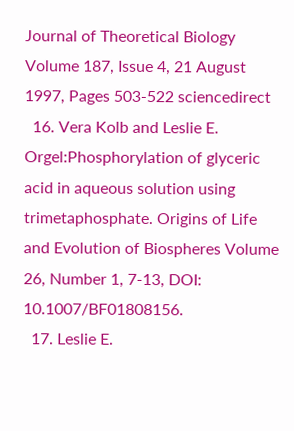Journal of Theoretical Biology Volume 187, Issue 4, 21 August 1997, Pages 503-522 sciencedirect
  16. Vera Kolb and Leslie E. Orgel:Phosphorylation of glyceric acid in aqueous solution using trimetaphosphate. Origins of Life and Evolution of Biospheres Volume 26, Number 1, 7-13, DOI: 10.1007/BF01808156.
  17. Leslie E.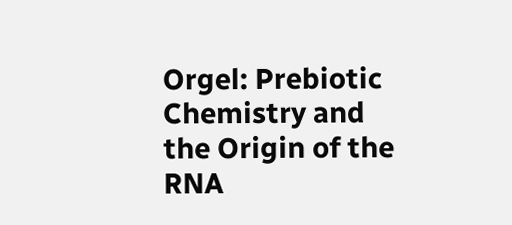Orgel: Prebiotic Chemistry and the Origin of the RNA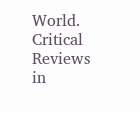World. Critical Reviews in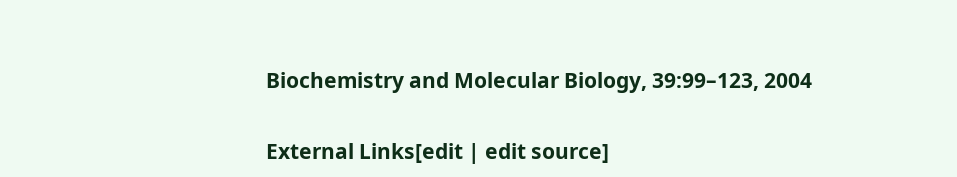Biochemistry and Molecular Biology, 39:99–123, 2004

External Links[edit | edit source]